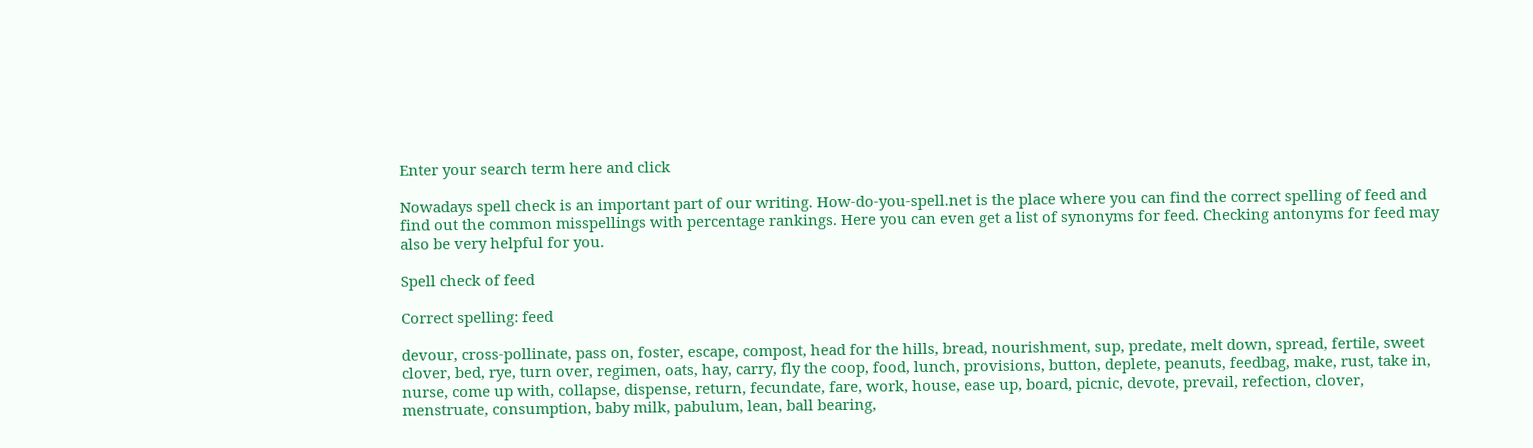Enter your search term here and click

Nowadays spell check is an important part of our writing. How-do-you-spell.net is the place where you can find the correct spelling of feed and find out the common misspellings with percentage rankings. Here you can even get a list of synonyms for feed. Checking antonyms for feed may also be very helpful for you.

Spell check of feed

Correct spelling: feed

devour, cross-pollinate, pass on, foster, escape, compost, head for the hills, bread, nourishment, sup, predate, melt down, spread, fertile, sweet clover, bed, rye, turn over, regimen, oats, hay, carry, fly the coop, food, lunch, provisions, button, deplete, peanuts, feedbag, make, rust, take in, nurse, come up with, collapse, dispense, return, fecundate, fare, work, house, ease up, board, picnic, devote, prevail, refection, clover, menstruate, consumption, baby milk, pabulum, lean, ball bearing,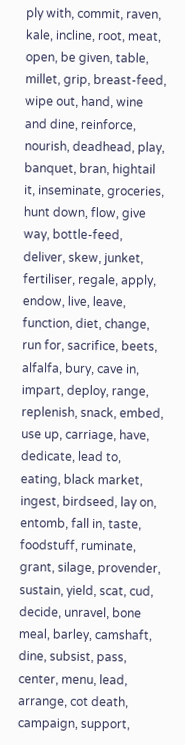ply with, commit, raven, kale, incline, root, meat, open, be given, table, millet, grip, breast-feed, wipe out, hand, wine and dine, reinforce, nourish, deadhead, play, banquet, bran, hightail it, inseminate, groceries, hunt down, flow, give way, bottle-feed, deliver, skew, junket, fertiliser, regale, apply, endow, live, leave, function, diet, change, run for, sacrifice, beets, alfalfa, bury, cave in, impart, deploy, range, replenish, snack, embed, use up, carriage, have, dedicate, lead to, eating, black market, ingest, birdseed, lay on, entomb, fall in, taste, foodstuff, ruminate, grant, silage, provender, sustain, yield, scat, cud, decide, unravel, bone meal, barley, camshaft, dine, subsist, pass, center, menu, lead, arrange, cot death, campaign, support,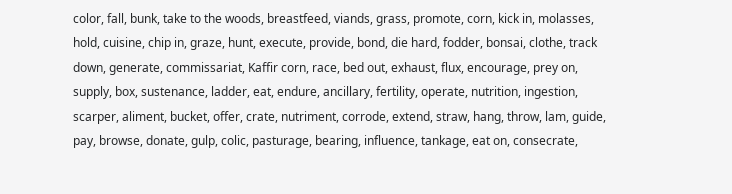color, fall, bunk, take to the woods, breastfeed, viands, grass, promote, corn, kick in, molasses, hold, cuisine, chip in, graze, hunt, execute, provide, bond, die hard, fodder, bonsai, clothe, track down, generate, commissariat, Kaffir corn, race, bed out, exhaust, flux, encourage, prey on, supply, box, sustenance, ladder, eat, endure, ancillary, fertility, operate, nutrition, ingestion, scarper, aliment, bucket, offer, crate, nutriment, corrode, extend, straw, hang, throw, lam, guide, pay, browse, donate, gulp, colic, pasturage, bearing, influence, tankage, eat on, consecrate,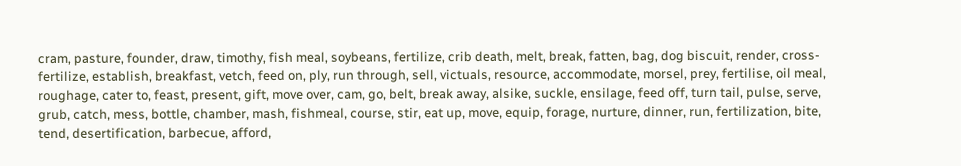cram, pasture, founder, draw, timothy, fish meal, soybeans, fertilize, crib death, melt, break, fatten, bag, dog biscuit, render, cross-fertilize, establish, breakfast, vetch, feed on, ply, run through, sell, victuals, resource, accommodate, morsel, prey, fertilise, oil meal, roughage, cater to, feast, present, gift, move over, cam, go, belt, break away, alsike, suckle, ensilage, feed off, turn tail, pulse, serve, grub, catch, mess, bottle, chamber, mash, fishmeal, course, stir, eat up, move, equip, forage, nurture, dinner, run, fertilization, bite, tend, desertification, barbecue, afford,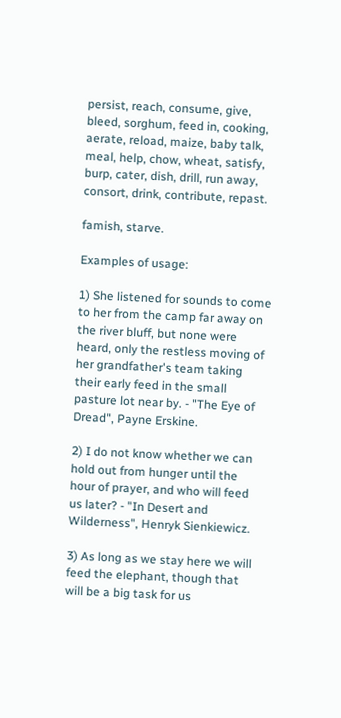persist, reach, consume, give, bleed, sorghum, feed in, cooking, aerate, reload, maize, baby talk, meal, help, chow, wheat, satisfy, burp, cater, dish, drill, run away, consort, drink, contribute, repast.

famish, starve.

Examples of usage:

1) She listened for sounds to come to her from the camp far away on the river bluff, but none were heard, only the restless moving of her grandfather's team taking their early feed in the small pasture lot near by. - "The Eye of Dread", Payne Erskine.

2) I do not know whether we can hold out from hunger until the hour of prayer, and who will feed us later? - "In Desert and Wilderness", Henryk Sienkiewicz.

3) As long as we stay here we will feed the elephant, though that will be a big task for us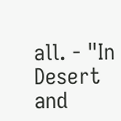all. - "In Desert and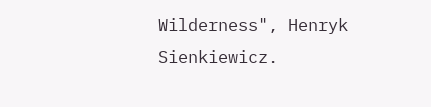Wilderness", Henryk Sienkiewicz.